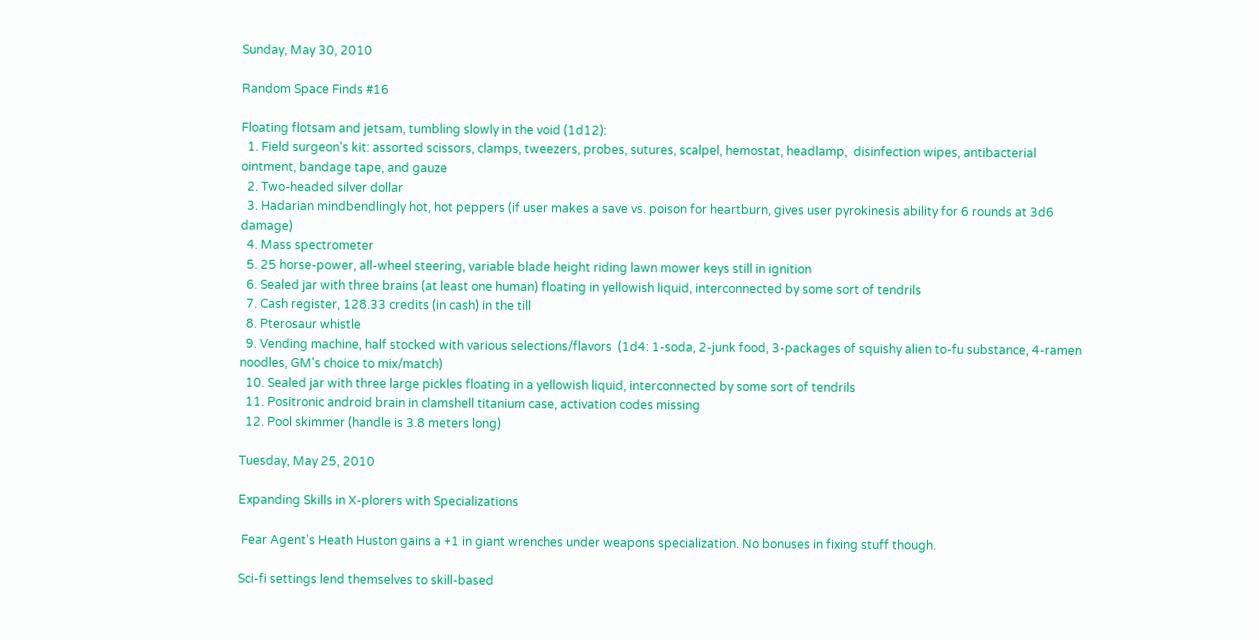Sunday, May 30, 2010

Random Space Finds #16

Floating flotsam and jetsam, tumbling slowly in the void (1d12):
  1. Field surgeon's kit: assorted scissors, clamps, tweezers, probes, sutures, scalpel, hemostat, headlamp,  disinfection wipes, antibacterial ointment, bandage tape, and gauze
  2. Two-headed silver dollar
  3. Hadarian mindbendlingly hot, hot peppers (if user makes a save vs. poison for heartburn, gives user pyrokinesis ability for 6 rounds at 3d6 damage)
  4. Mass spectrometer
  5. 25 horse-power, all-wheel steering, variable blade height riding lawn mower keys still in ignition
  6. Sealed jar with three brains (at least one human) floating in yellowish liquid, interconnected by some sort of tendrils
  7. Cash register, 128.33 credits (in cash) in the till
  8. Pterosaur whistle
  9. Vending machine, half stocked with various selections/flavors  (1d4: 1-soda, 2-junk food, 3-packages of squishy alien to-fu substance, 4-ramen noodles, GM's choice to mix/match)
  10. Sealed jar with three large pickles floating in a yellowish liquid, interconnected by some sort of tendrils
  11. Positronic android brain in clamshell titanium case, activation codes missing
  12. Pool skimmer (handle is 3.8 meters long)

Tuesday, May 25, 2010

Expanding Skills in X-plorers with Specializations

 Fear Agent's Heath Huston gains a +1 in giant wrenches under weapons specialization. No bonuses in fixing stuff though.

Sci-fi settings lend themselves to skill-based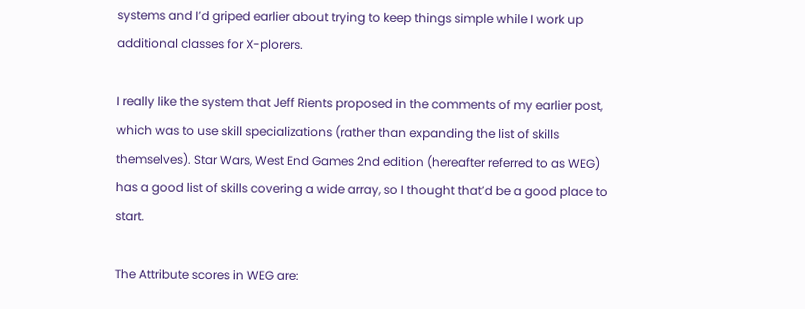systems and I’d griped earlier about trying to keep things simple while I work up additional classes for X-plorers.

I really like the system that Jeff Rients proposed in the comments of my earlier post, which was to use skill specializations (rather than expanding the list of skills themselves). Star Wars, West End Games 2nd edition (hereafter referred to as WEG) has a good list of skills covering a wide array, so I thought that’d be a good place to start.

The Attribute scores in WEG are: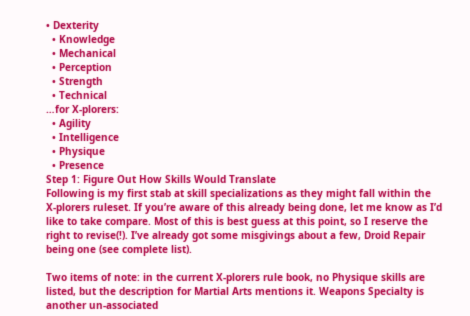• Dexterity
  • Knowledge
  • Mechanical
  • Perception
  • Strength
  • Technical
…for X-plorers:
  • Agility
  • Intelligence
  • Physique
  • Presence
Step 1: Figure Out How Skills Would Translate
Following is my first stab at skill specializations as they might fall within the X-plorers ruleset. If you’re aware of this already being done, let me know as I’d like to take compare. Most of this is best guess at this point, so I reserve the right to revise(!). I’ve already got some misgivings about a few, Droid Repair being one (see complete list).

Two items of note: in the current X-plorers rule book, no Physique skills are listed, but the description for Martial Arts mentions it. Weapons Specialty is another un-associated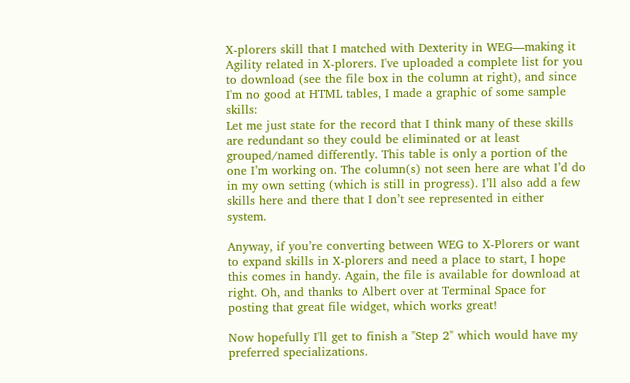X-plorers skill that I matched with Dexterity in WEG—making it Agility related in X-plorers. I've uploaded a complete list for you to download (see the file box in the column at right), and since I'm no good at HTML tables, I made a graphic of some sample skills:
Let me just state for the record that I think many of these skills are redundant so they could be eliminated or at least grouped/named differently. This table is only a portion of the one I’m working on. The column(s) not seen here are what I’d do in my own setting (which is still in progress). I’ll also add a few skills here and there that I don’t see represented in either system.

Anyway, if you’re converting between WEG to X-Plorers or want to expand skills in X-plorers and need a place to start, I hope this comes in handy. Again, the file is available for download at right. Oh, and thanks to Albert over at Terminal Space for posting that great file widget, which works great!

Now hopefully I'll get to finish a "Step 2" which would have my preferred specializations.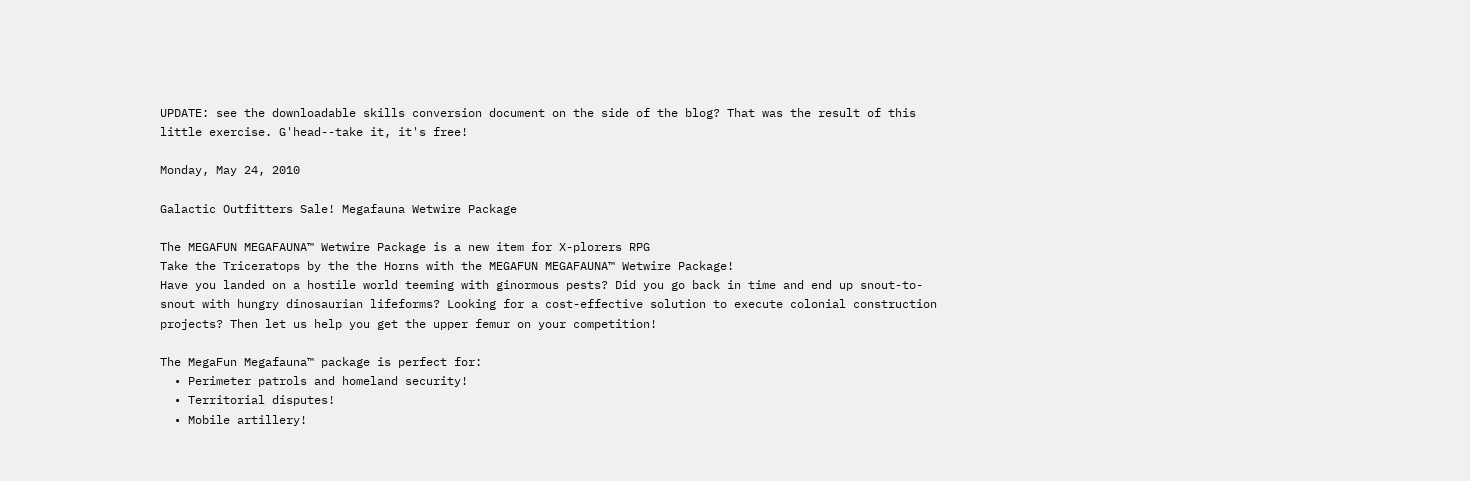UPDATE: see the downloadable skills conversion document on the side of the blog? That was the result of this little exercise. G'head--take it, it's free!

Monday, May 24, 2010

Galactic Outfitters Sale! Megafauna Wetwire Package

The MEGAFUN MEGAFAUNA™ Wetwire Package is a new item for X-plorers RPG
Take the Triceratops by the the Horns with the MEGAFUN MEGAFAUNA™ Wetwire Package!
Have you landed on a hostile world teeming with ginormous pests? Did you go back in time and end up snout-to-snout with hungry dinosaurian lifeforms? Looking for a cost-effective solution to execute colonial construction projects? Then let us help you get the upper femur on your competition!

The MegaFun Megafauna™ package is perfect for:
  • Perimeter patrols and homeland security!
  • Territorial disputes!
  • Mobile artillery!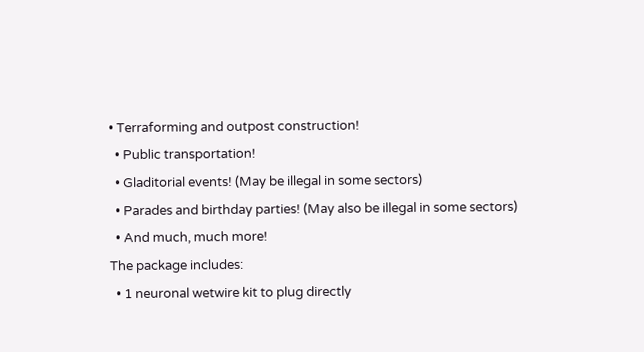• Terraforming and outpost construction!
  • Public transportation!
  • Gladitorial events! (May be illegal in some sectors)
  • Parades and birthday parties! (May also be illegal in some sectors)
  • And much, much more!
The package includes:
  • 1 neuronal wetwire kit to plug directly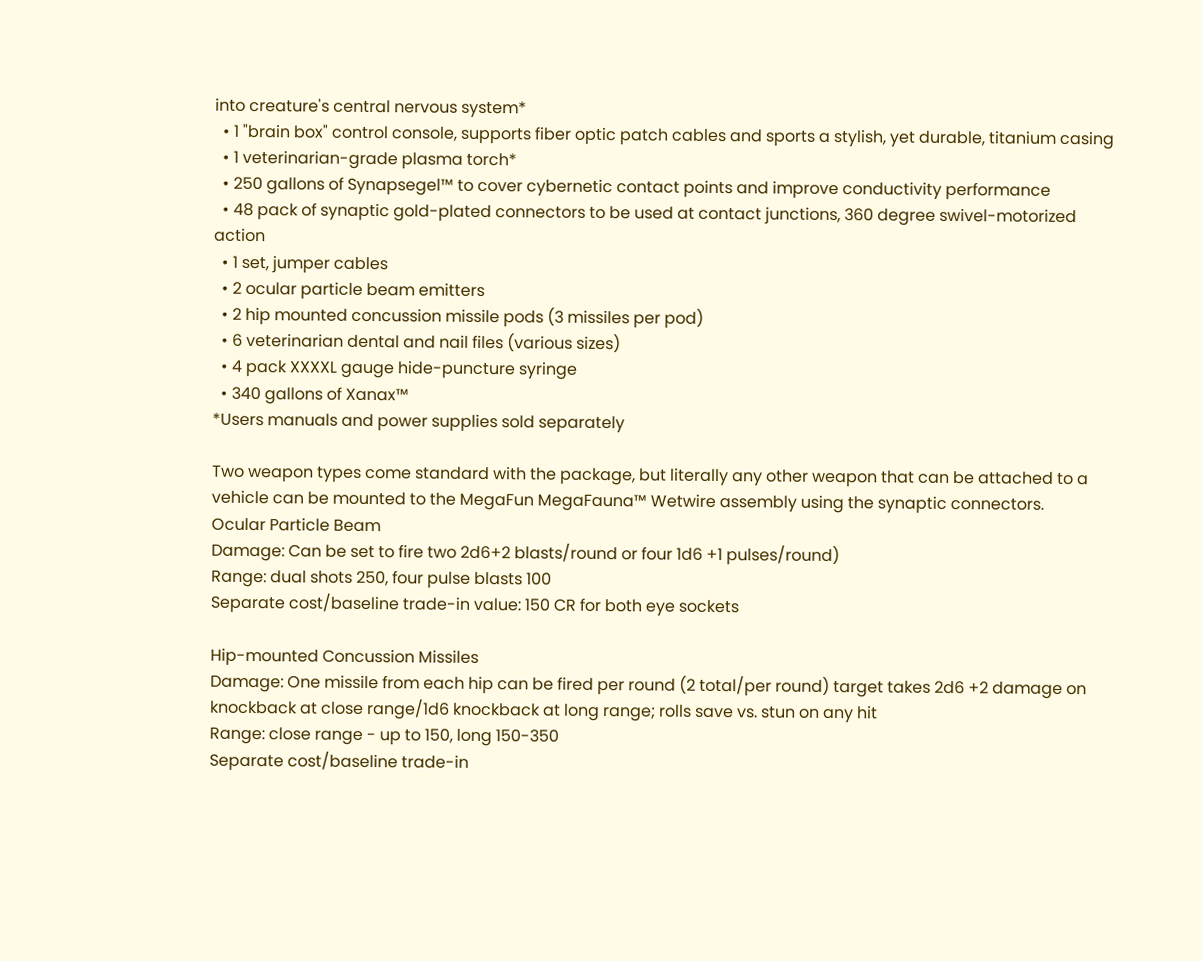into creature's central nervous system*
  • 1 "brain box" control console, supports fiber optic patch cables and sports a stylish, yet durable, titanium casing
  • 1 veterinarian-grade plasma torch*
  • 250 gallons of Synapsegel™ to cover cybernetic contact points and improve conductivity performance
  • 48 pack of synaptic gold-plated connectors to be used at contact junctions, 360 degree swivel-motorized action
  • 1 set, jumper cables
  • 2 ocular particle beam emitters
  • 2 hip mounted concussion missile pods (3 missiles per pod)
  • 6 veterinarian dental and nail files (various sizes)
  • 4 pack XXXXL gauge hide-puncture syringe
  • 340 gallons of Xanax™
*Users manuals and power supplies sold separately

Two weapon types come standard with the package, but literally any other weapon that can be attached to a vehicle can be mounted to the MegaFun MegaFauna™ Wetwire assembly using the synaptic connectors.
Ocular Particle Beam
Damage: Can be set to fire two 2d6+2 blasts/round or four 1d6 +1 pulses/round)
Range: dual shots 250, four pulse blasts 100
Separate cost/baseline trade-in value: 150 CR for both eye sockets

Hip-mounted Concussion Missiles
Damage: One missile from each hip can be fired per round (2 total/per round) target takes 2d6 +2 damage on knockback at close range/1d6 knockback at long range; rolls save vs. stun on any hit
Range: close range - up to 150, long 150-350
Separate cost/baseline trade-in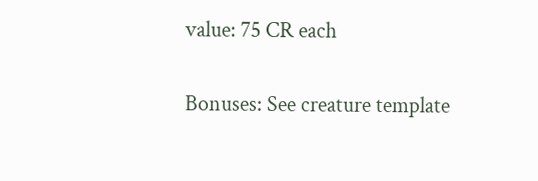value: 75 CR each

Bonuses: See creature template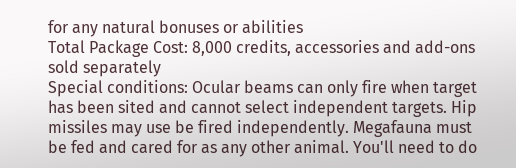for any natural bonuses or abilities
Total Package Cost: 8,000 credits, accessories and add-ons sold separately
Special conditions: Ocular beams can only fire when target has been sited and cannot select independent targets. Hip missiles may use be fired independently. Megafauna must be fed and cared for as any other animal. You'll need to do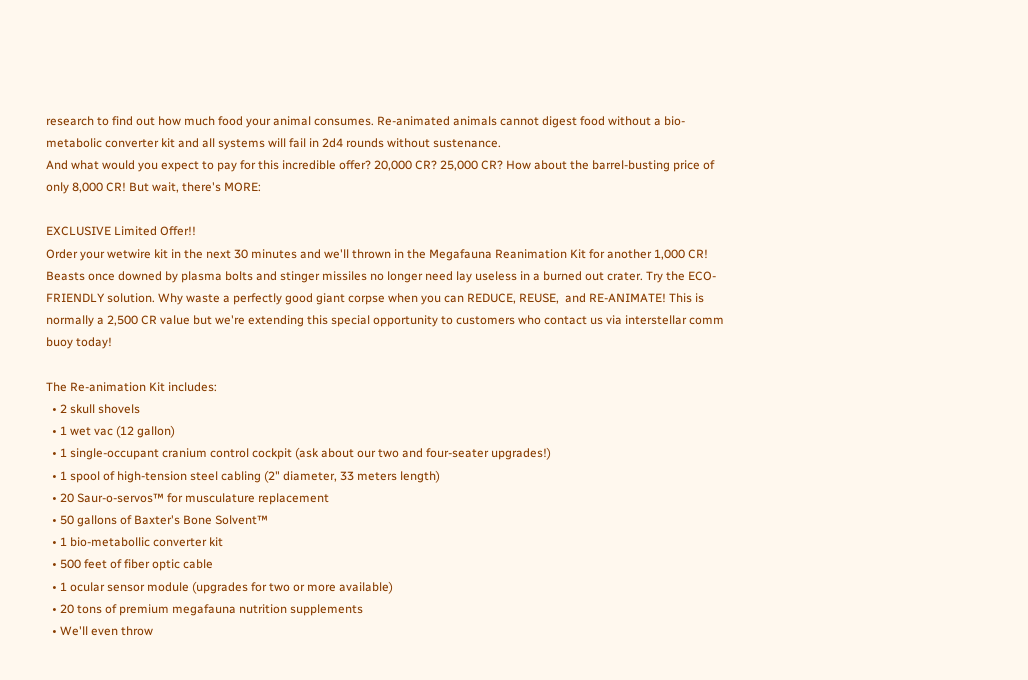research to find out how much food your animal consumes. Re-animated animals cannot digest food without a bio-metabolic converter kit and all systems will fail in 2d4 rounds without sustenance.
And what would you expect to pay for this incredible offer? 20,000 CR? 25,000 CR? How about the barrel-busting price of only 8,000 CR! But wait, there's MORE:

EXCLUSIVE Limited Offer!!
Order your wetwire kit in the next 30 minutes and we'll thrown in the Megafauna Reanimation Kit for another 1,000 CR! Beasts once downed by plasma bolts and stinger missiles no longer need lay useless in a burned out crater. Try the ECO-FRIENDLY solution. Why waste a perfectly good giant corpse when you can REDUCE, REUSE,  and RE-ANIMATE! This is normally a 2,500 CR value but we're extending this special opportunity to customers who contact us via interstellar comm buoy today!

The Re-animation Kit includes:
  • 2 skull shovels
  • 1 wet vac (12 gallon)
  • 1 single-occupant cranium control cockpit (ask about our two and four-seater upgrades!)
  • 1 spool of high-tension steel cabling (2" diameter, 33 meters length)
  • 20 Saur-o-servos™ for musculature replacement
  • 50 gallons of Baxter's Bone Solvent™
  • 1 bio-metabollic converter kit
  • 500 feet of fiber optic cable
  • 1 ocular sensor module (upgrades for two or more available)
  • 20 tons of premium megafauna nutrition supplements
  • We'll even throw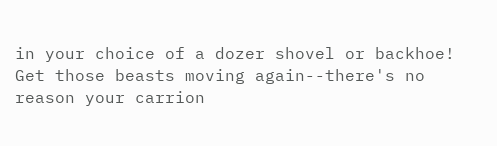in your choice of a dozer shovel or backhoe!
Get those beasts moving again--there's no reason your carrion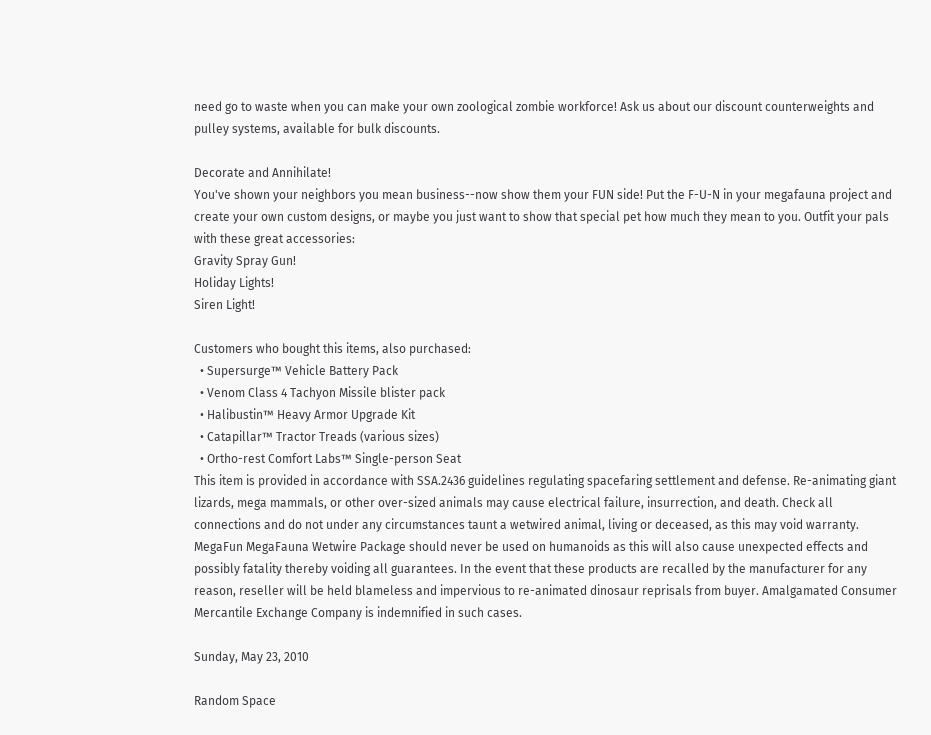need go to waste when you can make your own zoological zombie workforce! Ask us about our discount counterweights and pulley systems, available for bulk discounts.

Decorate and Annihilate!
You've shown your neighbors you mean business--now show them your FUN side! Put the F-U-N in your megafauna project and create your own custom designs, or maybe you just want to show that special pet how much they mean to you. Outfit your pals with these great accessories:
Gravity Spray Gun!
Holiday Lights!
Siren Light!

Customers who bought this items, also purchased:
  • Supersurge™ Vehicle Battery Pack
  • Venom Class 4 Tachyon Missile blister pack
  • Halibustin™ Heavy Armor Upgrade Kit
  • Catapillar™ Tractor Treads (various sizes)
  • Ortho-rest Comfort Labs™ Single-person Seat
This item is provided in accordance with SSA.2436 guidelines regulating spacefaring settlement and defense. Re-animating giant lizards, mega mammals, or other over-sized animals may cause electrical failure, insurrection, and death. Check all connections and do not under any circumstances taunt a wetwired animal, living or deceased, as this may void warranty. MegaFun MegaFauna Wetwire Package should never be used on humanoids as this will also cause unexpected effects and possibly fatality thereby voiding all guarantees. In the event that these products are recalled by the manufacturer for any reason, reseller will be held blameless and impervious to re-animated dinosaur reprisals from buyer. Amalgamated Consumer Mercantile Exchange Company is indemnified in such cases.

Sunday, May 23, 2010

Random Space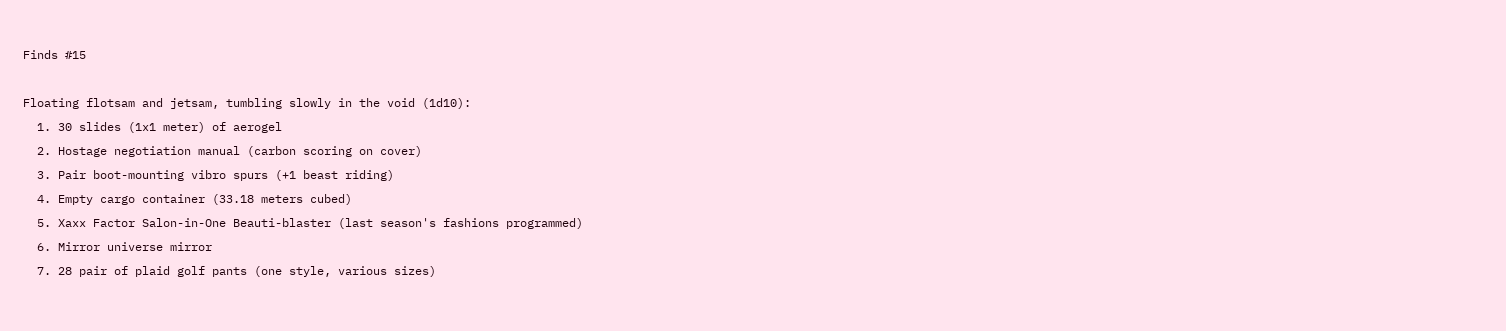Finds #15

Floating flotsam and jetsam, tumbling slowly in the void (1d10):
  1. 30 slides (1x1 meter) of aerogel
  2. Hostage negotiation manual (carbon scoring on cover)
  3. Pair boot-mounting vibro spurs (+1 beast riding)
  4. Empty cargo container (33.18 meters cubed)
  5. Xaxx Factor Salon-in-One Beauti-blaster (last season's fashions programmed)
  6. Mirror universe mirror
  7. 28 pair of plaid golf pants (one style, various sizes)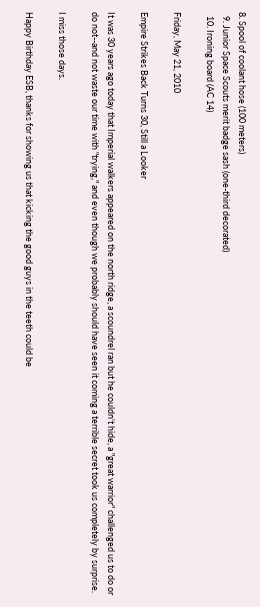8. Spool of coolant hose (100 meters)
  9. Junior Space Scouts merit badge sash (one-third decorated)
  10. Ironing board (AC 14)

Friday, May 21, 2010

Empire Strikes Back Turns 30, Still a Looker

It was 30 years ago today that Imperial walkers appeared on the north ridge, a scoundrel ran but he couldn't hide, a "great warrior" challenged us to do or do not--and not waste our time with "trying," and even though we probably should have seen it coming a terrible secret took us completely by surprise.

I miss those days.

Happy Birthday ESB, thanks for showing us that kicking the good guys in the teeth could be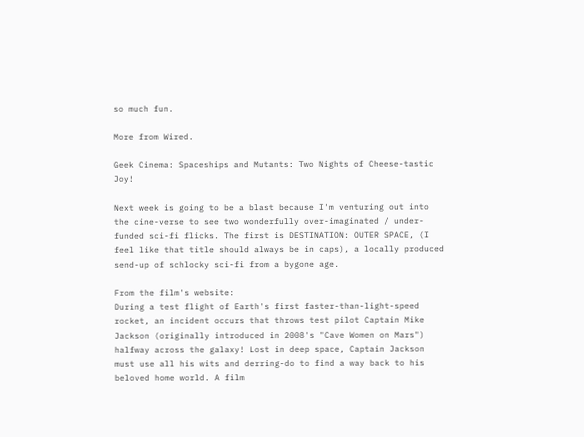so much fun.

More from Wired.

Geek Cinema: Spaceships and Mutants: Two Nights of Cheese-tastic Joy!

Next week is going to be a blast because I'm venturing out into the cine-verse to see two wonderfully over-imaginated / under-funded sci-fi flicks. The first is DESTINATION: OUTER SPACE, (I feel like that title should always be in caps), a locally produced send-up of schlocky sci-fi from a bygone age.

From the film's website:
During a test flight of Earth's first faster-than-light-speed rocket, an incident occurs that throws test pilot Captain Mike Jackson (originally introduced in 2008's "Cave Women on Mars") halfway across the galaxy! Lost in deep space, Captain Jackson must use all his wits and derring-do to find a way back to his beloved home world. A film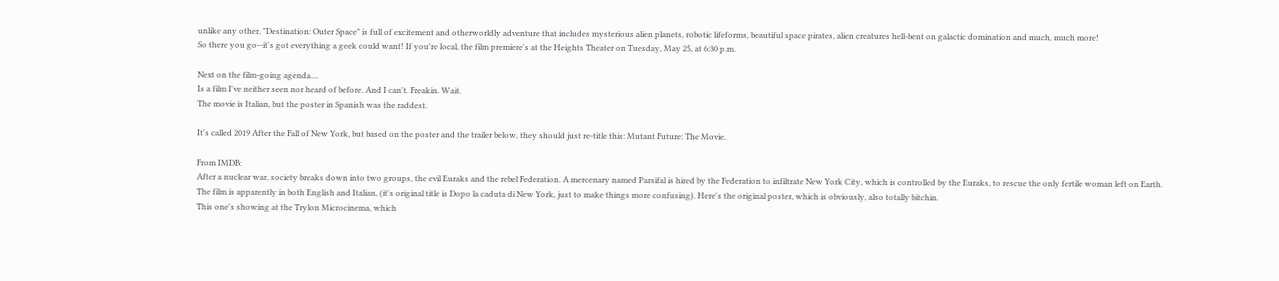unlike any other, "Destination: Outer Space" is full of excitement and otherworldly adventure that includes mysterious alien planets, robotic lifeforms, beautiful space pirates, alien creatures hell-bent on galactic domination and much, much more!
So there you go--it's got everything a geek could want! If you're local, the film premiere's at the Heights Theater on Tuesday, May 25, at 6:30 p.m.

Next on the film-going agenda....
Is a film I've neither seen nor heard of before. And I can't. Freakin. Wait.
The movie is Italian, but the poster in Spanish was the raddest.

It's called 2019 After the Fall of New York, but based on the poster and the trailer below, they should just re-title this: Mutant Future: The Movie.

From IMDB:
After a nuclear war, society breaks down into two groups, the evil Euraks and the rebel Federation. A mercenary named Parsifal is hired by the Federation to infiltrate New York City, which is controlled by the Euraks, to rescue the only fertile woman left on Earth.
The film is apparently in both English and Italian, (it's original title is Dopo la caduta di New York, just to make things more confusing). Here's the original poster, which is obviously, also totally bitchin.
This one's showing at the Trylon Microcinema, which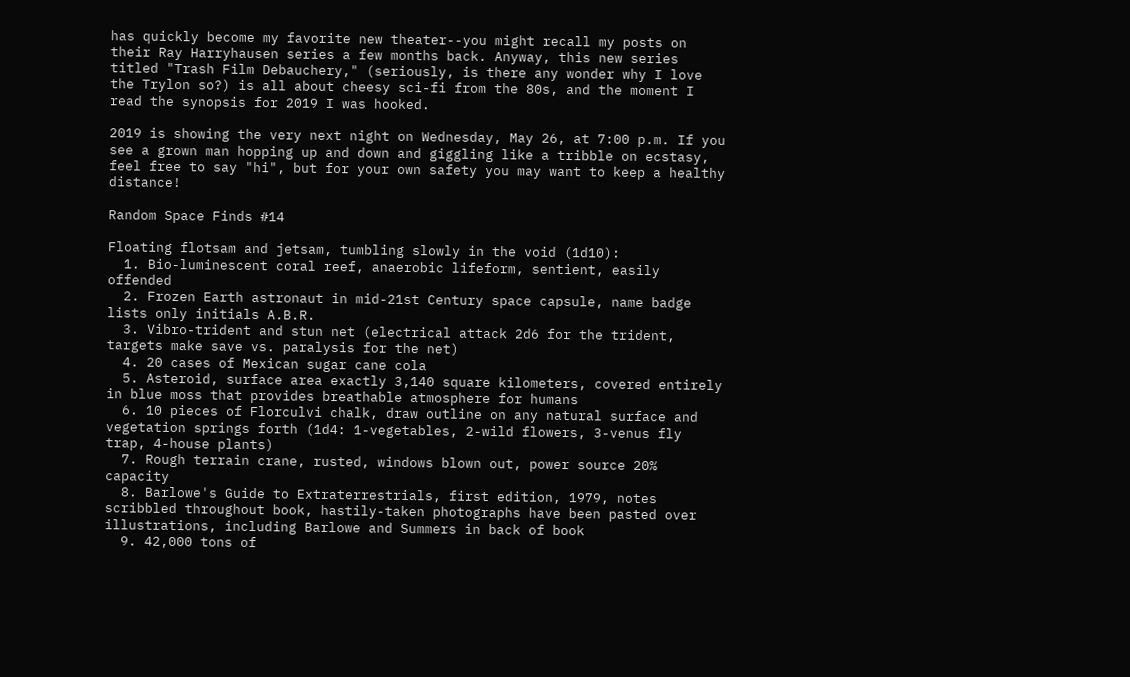has quickly become my favorite new theater--you might recall my posts on their Ray Harryhausen series a few months back. Anyway, this new series titled "Trash Film Debauchery," (seriously, is there any wonder why I love the Trylon so?) is all about cheesy sci-fi from the 80s, and the moment I read the synopsis for 2019 I was hooked.

2019 is showing the very next night on Wednesday, May 26, at 7:00 p.m. If you see a grown man hopping up and down and giggling like a tribble on ecstasy, feel free to say "hi", but for your own safety you may want to keep a healthy distance!

Random Space Finds #14

Floating flotsam and jetsam, tumbling slowly in the void (1d10):
  1. Bio-luminescent coral reef, anaerobic lifeform, sentient, easily offended
  2. Frozen Earth astronaut in mid-21st Century space capsule, name badge lists only initials A.B.R.
  3. Vibro-trident and stun net (electrical attack 2d6 for the trident, targets make save vs. paralysis for the net)
  4. 20 cases of Mexican sugar cane cola
  5. Asteroid, surface area exactly 3,140 square kilometers, covered entirely in blue moss that provides breathable atmosphere for humans
  6. 10 pieces of Florculvi chalk, draw outline on any natural surface and vegetation springs forth (1d4: 1-vegetables, 2-wild flowers, 3-venus fly trap, 4-house plants)
  7. Rough terrain crane, rusted, windows blown out, power source 20% capacity
  8. Barlowe's Guide to Extraterrestrials, first edition, 1979, notes scribbled throughout book, hastily-taken photographs have been pasted over illustrations, including Barlowe and Summers in back of book
  9. 42,000 tons of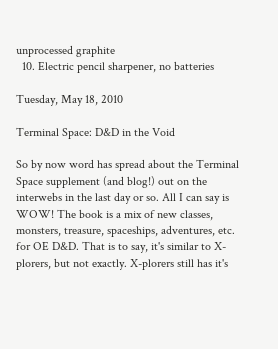unprocessed graphite
  10. Electric pencil sharpener, no batteries

Tuesday, May 18, 2010

Terminal Space: D&D in the Void

So by now word has spread about the Terminal Space supplement (and blog!) out on the interwebs in the last day or so. All I can say is WOW! The book is a mix of new classes, monsters, treasure, spaceships, adventures, etc. for OE D&D. That is to say, it's similar to X-plorers, but not exactly. X-plorers still has it's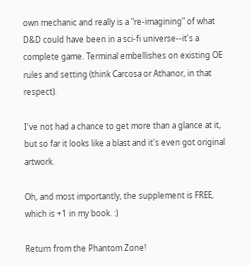own mechanic and really is a "re-imagining" of what D&D could have been in a sci-fi universe--it's a complete game. Terminal embellishes on existing OE rules and setting (think Carcosa or Athanor, in that respect).

I've not had a chance to get more than a glance at it, but so far it looks like a blast and it's even got original artwork.

Oh, and most importantly, the supplement is FREE, which is +1 in my book. :)

Return from the Phantom Zone!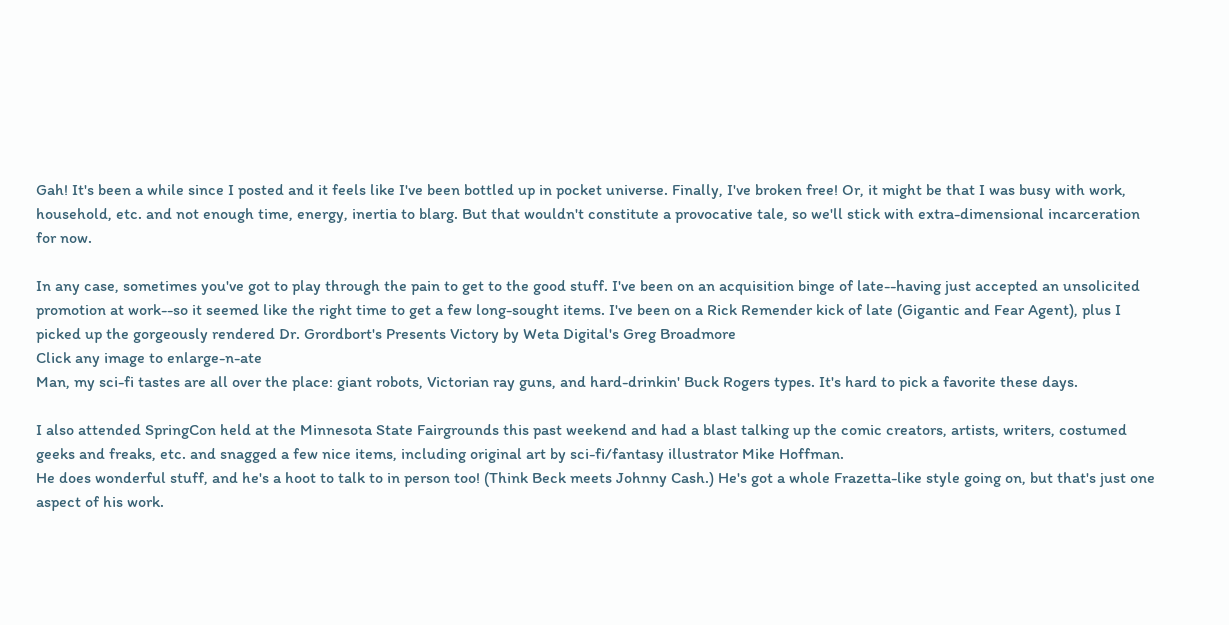Gah! It's been a while since I posted and it feels like I've been bottled up in pocket universe. Finally, I've broken free! Or, it might be that I was busy with work, household, etc. and not enough time, energy, inertia to blarg. But that wouldn't constitute a provocative tale, so we'll stick with extra-dimensional incarceration for now.

In any case, sometimes you've got to play through the pain to get to the good stuff. I've been on an acquisition binge of late--having just accepted an unsolicited promotion at work--so it seemed like the right time to get a few long-sought items. I've been on a Rick Remender kick of late (Gigantic and Fear Agent), plus I picked up the gorgeously rendered Dr. Grordbort's Presents Victory by Weta Digital's Greg Broadmore
Click any image to enlarge-n-ate
Man, my sci-fi tastes are all over the place: giant robots, Victorian ray guns, and hard-drinkin' Buck Rogers types. It's hard to pick a favorite these days.

I also attended SpringCon held at the Minnesota State Fairgrounds this past weekend and had a blast talking up the comic creators, artists, writers, costumed geeks and freaks, etc. and snagged a few nice items, including original art by sci-fi/fantasy illustrator Mike Hoffman.
He does wonderful stuff, and he's a hoot to talk to in person too! (Think Beck meets Johnny Cash.) He's got a whole Frazetta-like style going on, but that's just one aspect of his work.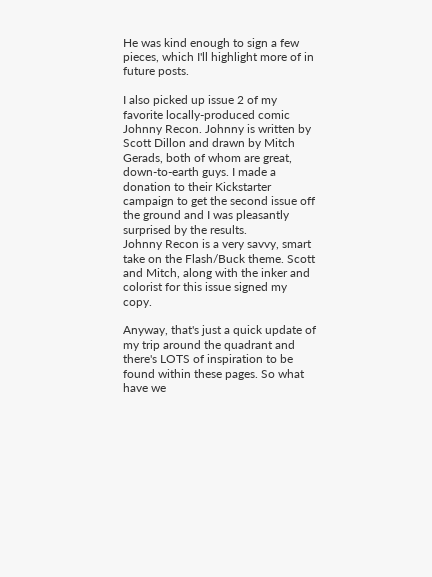He was kind enough to sign a few pieces, which I'll highlight more of in future posts.

I also picked up issue 2 of my favorite locally-produced comic Johnny Recon. Johnny is written by Scott Dillon and drawn by Mitch Gerads, both of whom are great, down-to-earth guys. I made a donation to their Kickstarter campaign to get the second issue off the ground and I was pleasantly surprised by the results.
Johnny Recon is a very savvy, smart take on the Flash/Buck theme. Scott and Mitch, along with the inker and colorist for this issue signed my copy.

Anyway, that's just a quick update of my trip around the quadrant and there's LOTS of inspiration to be found within these pages. So what have we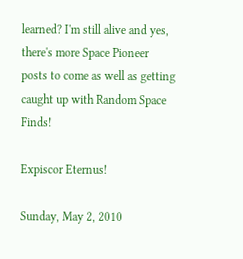learned? I'm still alive and yes, there's more Space Pioneer posts to come as well as getting caught up with Random Space Finds!

Expiscor Eternus!

Sunday, May 2, 2010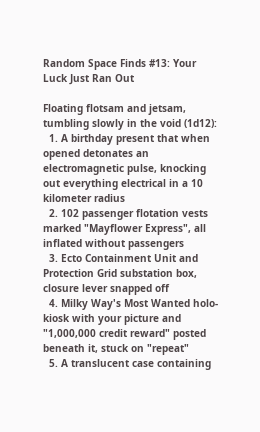Random Space Finds #13: Your Luck Just Ran Out

Floating flotsam and jetsam, tumbling slowly in the void (1d12):
  1. A birthday present that when opened detonates an electromagnetic pulse, knocking out everything electrical in a 10 kilometer radius
  2. 102 passenger flotation vests marked "Mayflower Express", all inflated without passengers
  3. Ecto Containment Unit and Protection Grid substation box, closure lever snapped off
  4. Milky Way's Most Wanted holo-kiosk with your picture and "1,000,000 credit reward" posted beneath it, stuck on "repeat"
  5. A translucent case containing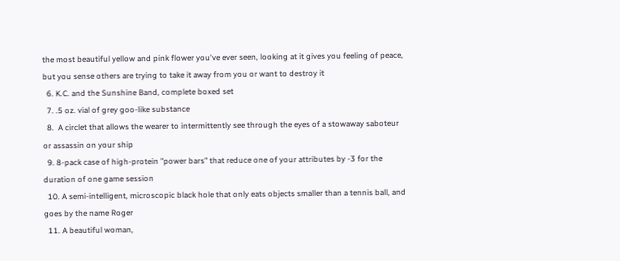the most beautiful yellow and pink flower you've ever seen, looking at it gives you feeling of peace, but you sense others are trying to take it away from you or want to destroy it
  6. K.C. and the Sunshine Band, complete boxed set
  7. .5 oz. vial of grey goo-like substance
  8.  A circlet that allows the wearer to intermittently see through the eyes of a stowaway saboteur or assassin on your ship
  9. 8-pack case of high-protein "power bars" that reduce one of your attributes by -3 for the duration of one game session
  10. A semi-intelligent, microscopic black hole that only eats objects smaller than a tennis ball, and goes by the name Roger
  11. A beautiful woman,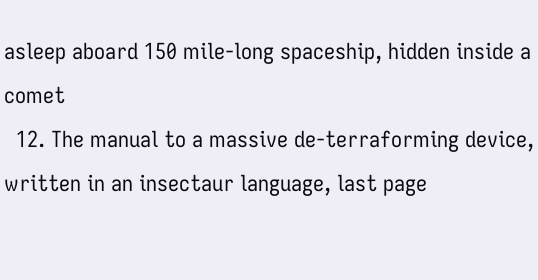asleep aboard 150 mile-long spaceship, hidden inside a comet
  12. The manual to a massive de-terraforming device, written in an insectaur language, last page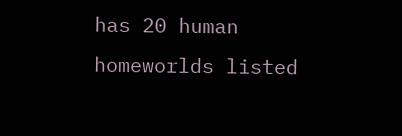has 20 human homeworlds listed